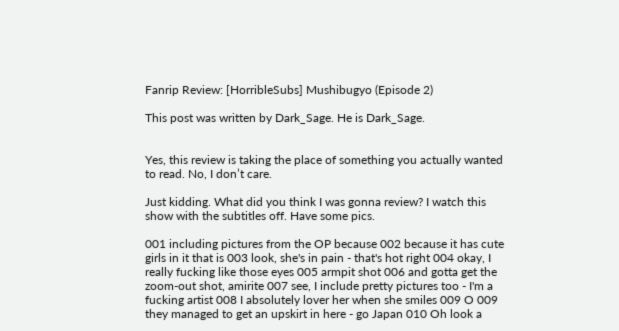Fanrip Review: [HorribleSubs] Mushibugyo (Episode 2)

This post was written by Dark_Sage. He is Dark_Sage.


Yes, this review is taking the place of something you actually wanted to read. No, I don’t care.

Just kidding. What did you think I was gonna review? I watch this show with the subtitles off. Have some pics.

001 including pictures from the OP because 002 because it has cute girls in it that is 003 look, she's in pain - that's hot right 004 okay, I really fucking like those eyes 005 armpit shot 006 and gotta get the zoom-out shot, amirite 007 see, I include pretty pictures too - I'm a fucking artist 008 I absolutely lover her when she smiles 009 O 009 they managed to get an upskirt in here - go Japan 010 Oh look a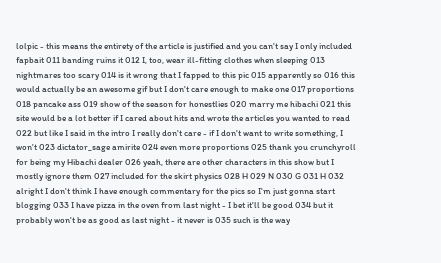lolpic - this means the entirety of the article is justified and you can't say I only included fapbait 011 banding ruins it 012 I, too, wear ill-fitting clothes when sleeping 013 nightmares too scary 014 is it wrong that I fapped to this pic 015 apparently so 016 this would actually be an awesome gif but I don't care enough to make one 017 proportions 018 pancake ass 019 show of the season for honestlies 020 marry me hibachi 021 this site would be a lot better if I cared about hits and wrote the articles you wanted to read 022 but like I said in the intro I really don't care - if I don't want to write something, I won't 023 dictator_sage amirite 024 even more proportions 025 thank you crunchyroll for being my Hibachi dealer 026 yeah, there are other characters in this show but I mostly ignore them 027 included for the skirt physics 028 H 029 N 030 G 031 H 032 alright I don't think I have enough commentary for the pics so I'm just gonna start blogging 033 I have pizza in the oven from last night - I bet it'll be good 034 but it probably won't be as good as last night - it never is 035 such is the way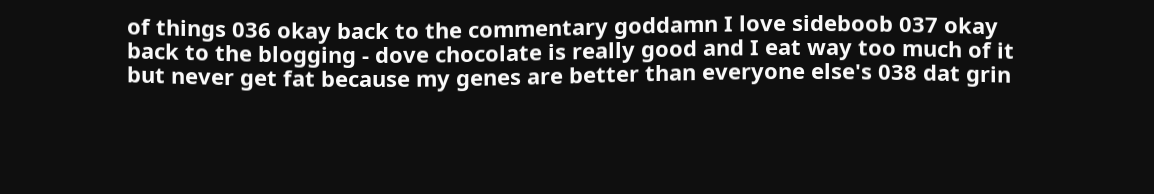of things 036 okay back to the commentary goddamn I love sideboob 037 okay back to the blogging - dove chocolate is really good and I eat way too much of it but never get fat because my genes are better than everyone else's 038 dat grin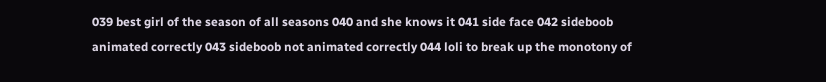039 best girl of the season of all seasons 040 and she knows it 041 side face 042 sideboob animated correctly 043 sideboob not animated correctly 044 loli to break up the monotony of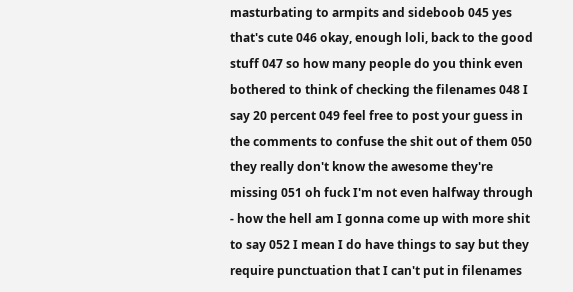masturbating to armpits and sideboob 045 yes that's cute 046 okay, enough loli, back to the good stuff 047 so how many people do you think even bothered to think of checking the filenames 048 I say 20 percent 049 feel free to post your guess in the comments to confuse the shit out of them 050 they really don't know the awesome they're missing 051 oh fuck I'm not even halfway through - how the hell am I gonna come up with more shit to say 052 I mean I do have things to say but they require punctuation that I can't put in filenames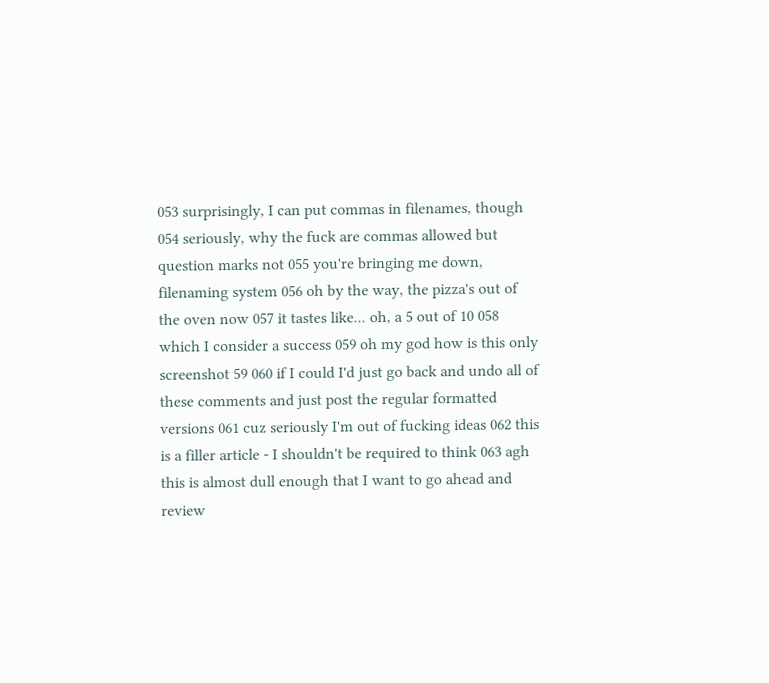053 surprisingly, I can put commas in filenames, though 054 seriously, why the fuck are commas allowed but question marks not 055 you're bringing me down, filenaming system 056 oh by the way, the pizza's out of the oven now 057 it tastes like... oh, a 5 out of 10 058 which I consider a success 059 oh my god how is this only screenshot 59 060 if I could I'd just go back and undo all of these comments and just post the regular formatted versions 061 cuz seriously I'm out of fucking ideas 062 this is a filler article - I shouldn't be required to think 063 agh this is almost dull enough that I want to go ahead and review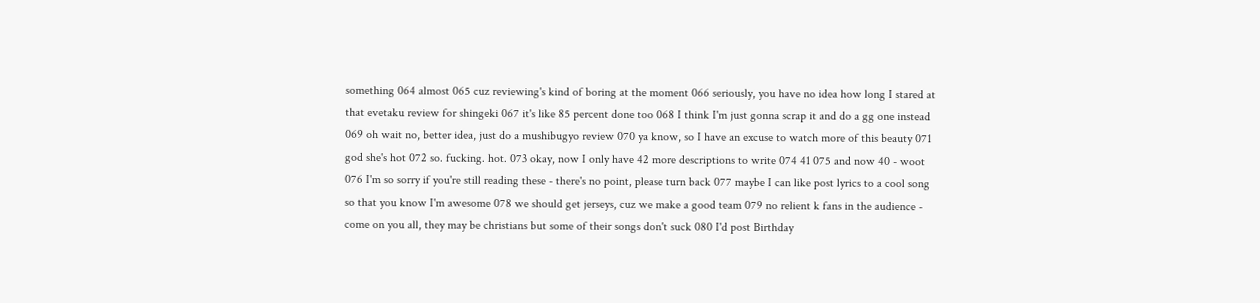something 064 almost 065 cuz reviewing's kind of boring at the moment 066 seriously, you have no idea how long I stared at that evetaku review for shingeki 067 it's like 85 percent done too 068 I think I'm just gonna scrap it and do a gg one instead 069 oh wait no, better idea, just do a mushibugyo review 070 ya know, so I have an excuse to watch more of this beauty 071 god she's hot 072 so. fucking. hot. 073 okay, now I only have 42 more descriptions to write 074 41 075 and now 40 - woot 076 I'm so sorry if you're still reading these - there's no point, please turn back 077 maybe I can like post lyrics to a cool song so that you know I'm awesome 078 we should get jerseys, cuz we make a good team 079 no relient k fans in the audience - come on you all, they may be christians but some of their songs don't suck 080 I'd post Birthday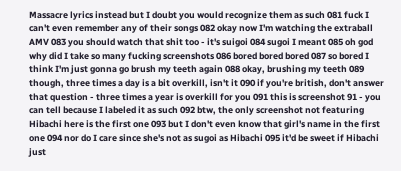Massacre lyrics instead but I doubt you would recognize them as such 081 fuck I can't even remember any of their songs 082 okay now I'm watching the extraball AMV 083 you should watch that shit too - it's suigoi 084 sugoi I meant 085 oh god why did I take so many fucking screenshots 086 bored bored bored 087 so bored I think I'm just gonna go brush my teeth again 088 okay, brushing my teeth 089 though, three times a day is a bit overkill, isn't it 090 if you're british, don't answer that question - three times a year is overkill for you 091 this is screenshot 91 - you can tell because I labeled it as such 092 btw, the only screenshot not featuring Hibachi here is the first one 093 but I don't even know that girl's name in the first one 094 nor do I care since she's not as sugoi as Hibachi 095 it'd be sweet if Hibachi just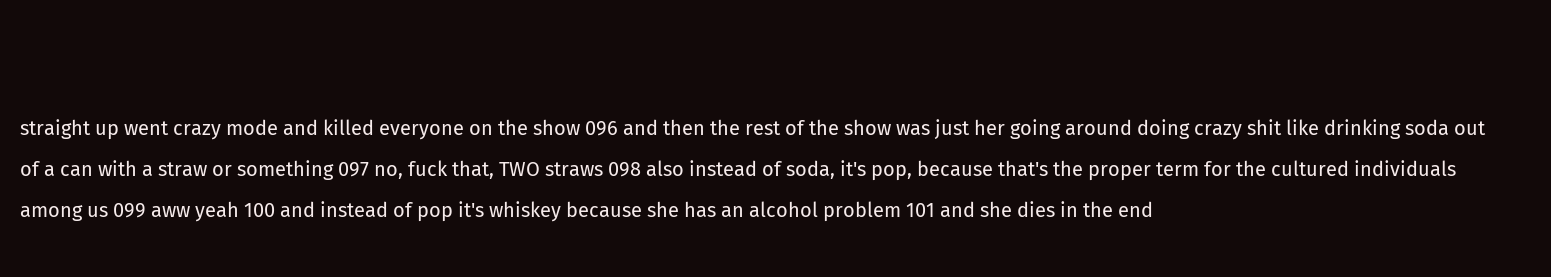straight up went crazy mode and killed everyone on the show 096 and then the rest of the show was just her going around doing crazy shit like drinking soda out of a can with a straw or something 097 no, fuck that, TWO straws 098 also instead of soda, it's pop, because that's the proper term for the cultured individuals among us 099 aww yeah 100 and instead of pop it's whiskey because she has an alcohol problem 101 and she dies in the end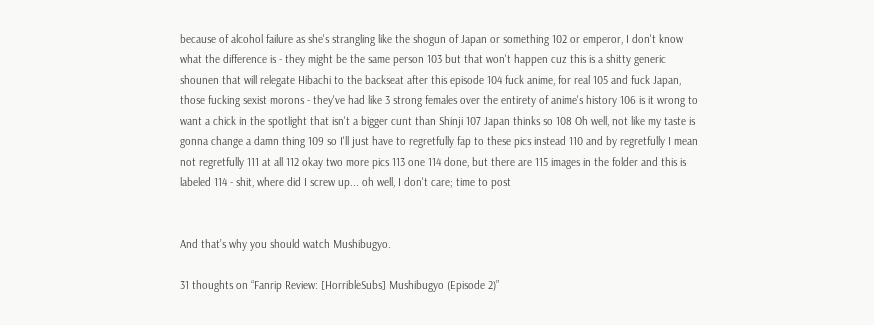because of alcohol failure as she's strangling like the shogun of Japan or something 102 or emperor, I don't know what the difference is - they might be the same person 103 but that won't happen cuz this is a shitty generic shounen that will relegate Hibachi to the backseat after this episode 104 fuck anime, for real 105 and fuck Japan, those fucking sexist morons - they've had like 3 strong females over the entirety of anime's history 106 is it wrong to want a chick in the spotlight that isn't a bigger cunt than Shinji 107 Japan thinks so 108 Oh well, not like my taste is gonna change a damn thing 109 so I'll just have to regretfully fap to these pics instead 110 and by regretfully I mean not regretfully 111 at all 112 okay two more pics 113 one 114 done, but there are 115 images in the folder and this is labeled 114 - shit, where did I screw up... oh well, I don't care; time to post


And that’s why you should watch Mushibugyo.

31 thoughts on “Fanrip Review: [HorribleSubs] Mushibugyo (Episode 2)”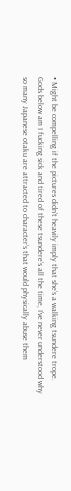• Might be compelling if the pictures didn’t heavily imply that she’s a walking tsundere trope. Gods below am I fucking sick and tired of these tsundere’s all the time, I’ve never understood why so many Japanese otaku are attracted to character’s that would physically abuse them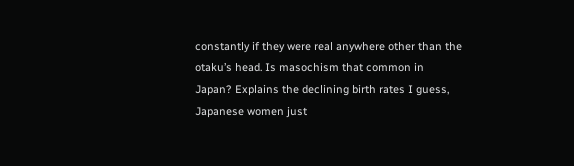constantly if they were real anywhere other than the otaku’s head. Is masochism that common in Japan? Explains the declining birth rates I guess, Japanese women just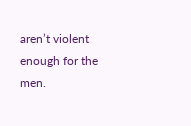aren’t violent enough for the men.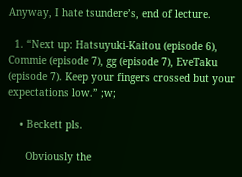Anyway, I hate tsundere’s, end of lecture.

  1. “Next up: Hatsuyuki-Kaitou (episode 6), Commie (episode 7), gg (episode 7), EveTaku (episode 7). Keep your fingers crossed but your expectations low.” ;w;

    • Beckett pls.

      Obviously the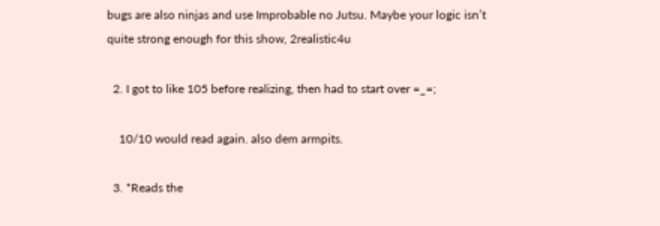bugs are also ninjas and use Improbable no Jutsu. Maybe your logic isn’t quite strong enough for this show, 2realistic4u

  2. I got to like 105 before realizing, then had to start over =_=;

    10/10 would read again. also dem armpits.

  3. *Reads the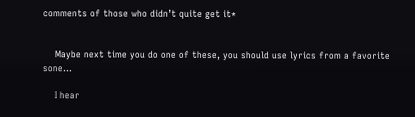comments of those who didn’t quite get it*


    Maybe next time you do one of these, you should use lyrics from a favorite sone…

    I hear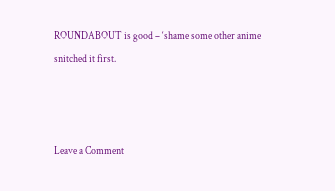ROUNDABOUT is good – ‘shame some other anime snitched it first.



Leave a Comment